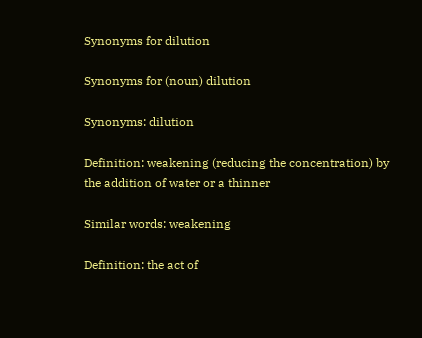Synonyms for dilution

Synonyms for (noun) dilution

Synonyms: dilution

Definition: weakening (reducing the concentration) by the addition of water or a thinner

Similar words: weakening

Definition: the act of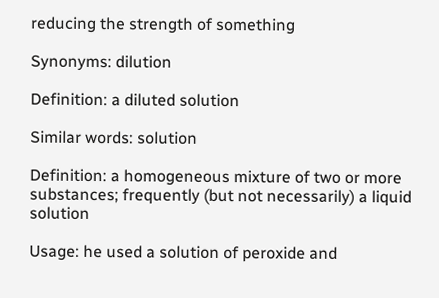reducing the strength of something

Synonyms: dilution

Definition: a diluted solution

Similar words: solution

Definition: a homogeneous mixture of two or more substances; frequently (but not necessarily) a liquid solution

Usage: he used a solution of peroxide and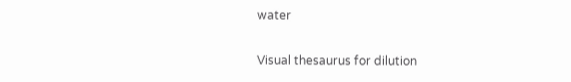water

Visual thesaurus for dilution